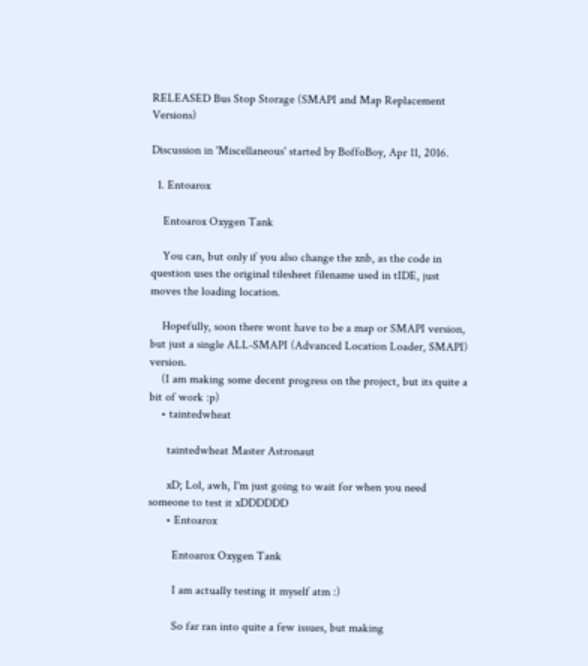RELEASED Bus Stop Storage (SMAPI and Map Replacement Versions)

Discussion in 'Miscellaneous' started by BoffoBoy, Apr 11, 2016.

  1. Entoarox

    Entoarox Oxygen Tank

    You can, but only if you also change the xnb, as the code in question uses the original tilesheet filename used in tIDE, just moves the loading location.

    Hopefully, soon there wont have to be a map or SMAPI version, but just a single ALL-SMAPI (Advanced Location Loader, SMAPI) version.
    (I am making some decent progress on the project, but its quite a bit of work :p)
    • taintedwheat

      taintedwheat Master Astronaut

      xD; Lol, awh, I'm just going to wait for when you need someone to test it xDDDDDD
      • Entoarox

        Entoarox Oxygen Tank

        I am actually testing it myself atm :)

        So far ran into quite a few issues, but making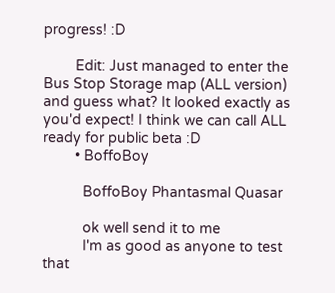progress! :D

        Edit: Just managed to enter the Bus Stop Storage map (ALL version) and guess what? It looked exactly as you'd expect! I think we can call ALL ready for public beta :D
        • BoffoBoy

          BoffoBoy Phantasmal Quasar

          ok well send it to me
          I'm as good as anyone to test that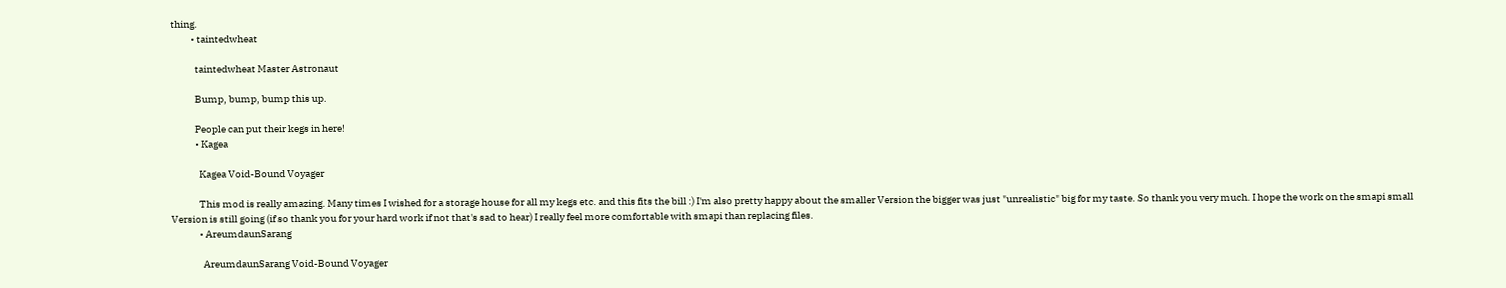thing.
          • taintedwheat

            taintedwheat Master Astronaut

            Bump, bump, bump this up.

            People can put their kegs in here!
            • Kagea

              Kagea Void-Bound Voyager

              This mod is really amazing. Many times I wished for a storage house for all my kegs etc. and this fits the bill :) I'm also pretty happy about the smaller Version the bigger was just "unrealistic" big for my taste. So thank you very much. I hope the work on the smapi small Version is still going (if so thank you for your hard work if not that's sad to hear) I really feel more comfortable with smapi than replacing files.
              • AreumdaunSarang

                AreumdaunSarang Void-Bound Voyager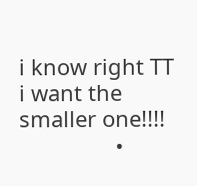i know right TT i want the smaller one!!!!
                •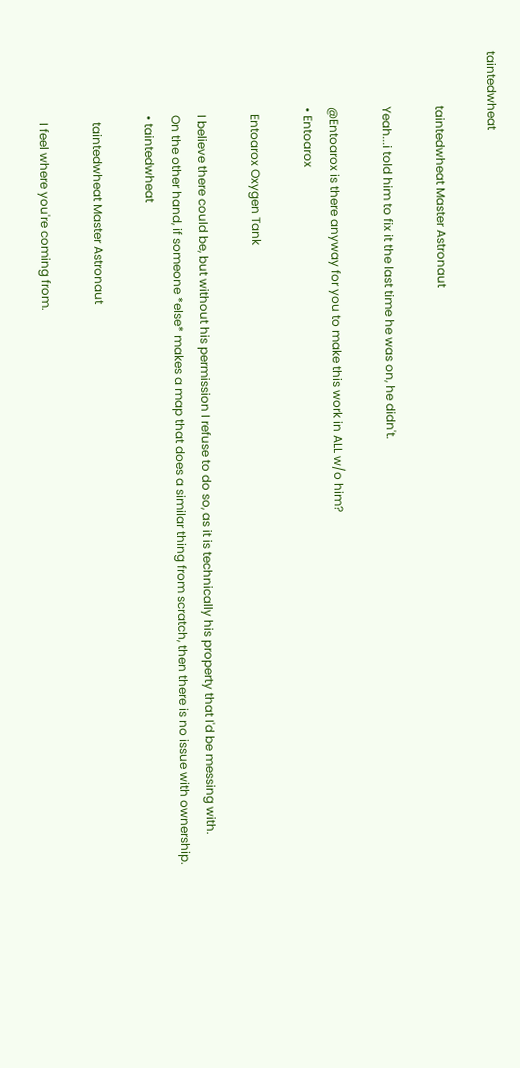taintedwheat

                  taintedwheat Master Astronaut

                  Yeah...i told him to fix it the last time he was on, he didn't.

                  @Entoarox is there anyway for you to make this work in ALL w/o him?
                  • Entoarox

                    Entoarox Oxygen Tank

                    I believe there could be, but without his permission I refuse to do so, as it is technically his property that I'd be messing with.
                    On the other hand, if someone *else* makes a map that does a similar thing from scratch, then there is no issue with ownership.
                    • taintedwheat

                      taintedwheat Master Astronaut

                      I feel where you're coming from.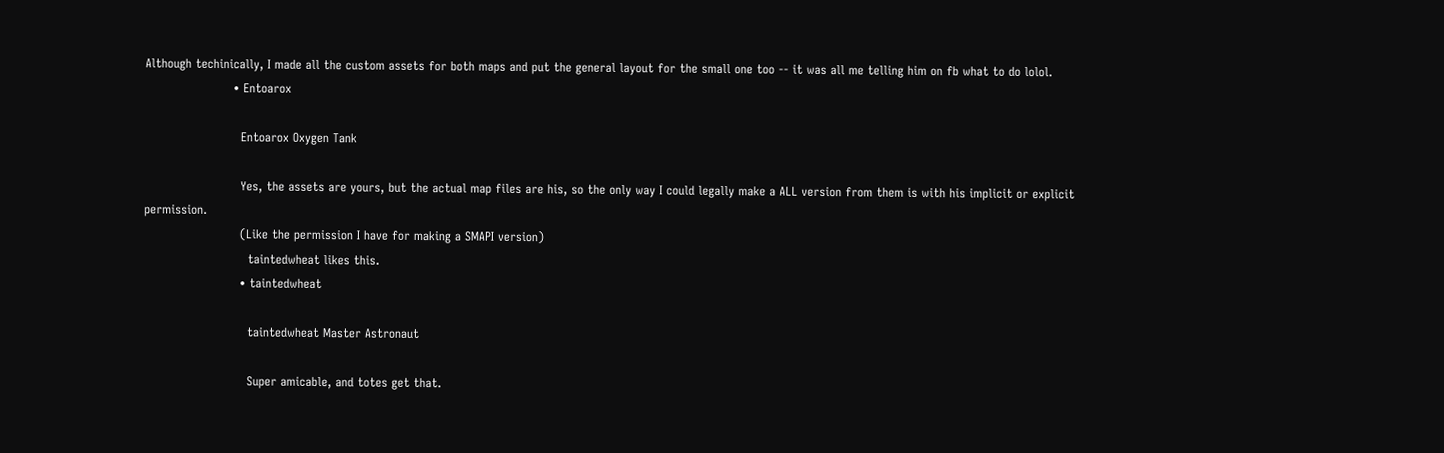Although techinically, I made all the custom assets for both maps and put the general layout for the small one too -- it was all me telling him on fb what to do lolol.
                      • Entoarox

                        Entoarox Oxygen Tank

                        Yes, the assets are yours, but the actual map files are his, so the only way I could legally make a ALL version from them is with his implicit or explicit permission.
                        (Like the permission I have for making a SMAPI version)
                          taintedwheat likes this.
                        • taintedwheat

                          taintedwheat Master Astronaut

                          Super amicable, and totes get that.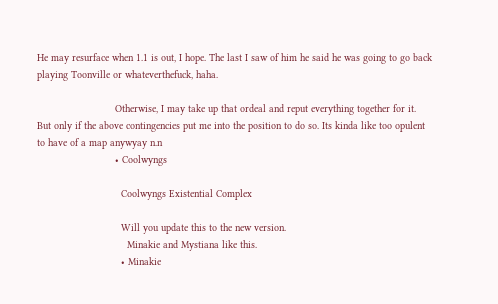He may resurface when 1.1 is out, I hope. The last I saw of him he said he was going to go back playing Toonville or whateverthefuck, haha.

                          Otherwise, I may take up that ordeal and reput everything together for it. But only if the above contingencies put me into the position to do so. Its kinda like too opulent to have of a map anywyay n.n
                          • Coolwyngs

                            Coolwyngs Existential Complex

                            Will you update this to the new version.
                              Minakie and Mystiana like this.
                            • Minakie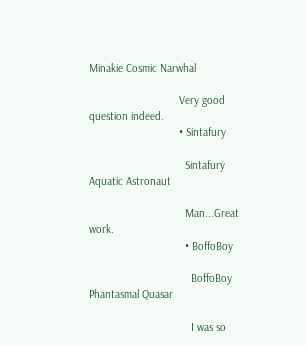Minakie Cosmic Narwhal

                              Very good question indeed.
                              • Sintafury

                                Sintafury Aquatic Astronaut

                                Man...Great work.
                                • BoffoBoy

                                  BoffoBoy Phantasmal Quasar

                                  I was so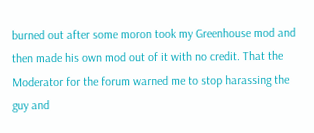burned out after some moron took my Greenhouse mod and then made his own mod out of it with no credit. That the Moderator for the forum warned me to stop harassing the guy and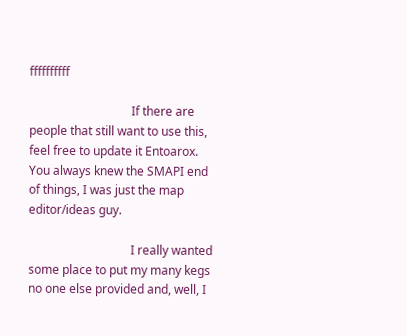ffffffffff

                                  If there are people that still want to use this, feel free to update it Entoarox. You always knew the SMAPI end of things, I was just the map editor/ideas guy.

                                  I really wanted some place to put my many kegs no one else provided and, well, I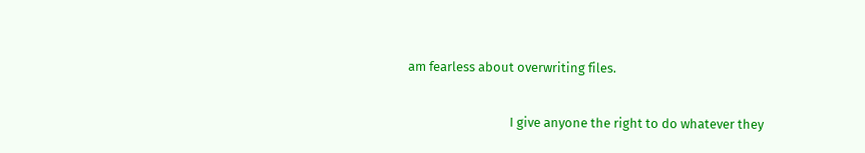am fearless about overwriting files.

                                  I give anyone the right to do whatever they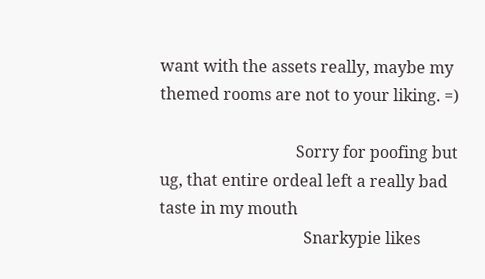want with the assets really, maybe my themed rooms are not to your liking. =)

                                  Sorry for poofing but ug, that entire ordeal left a really bad taste in my mouth
                                    Snarkypie likes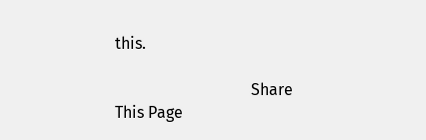this.

                                  Share This Page